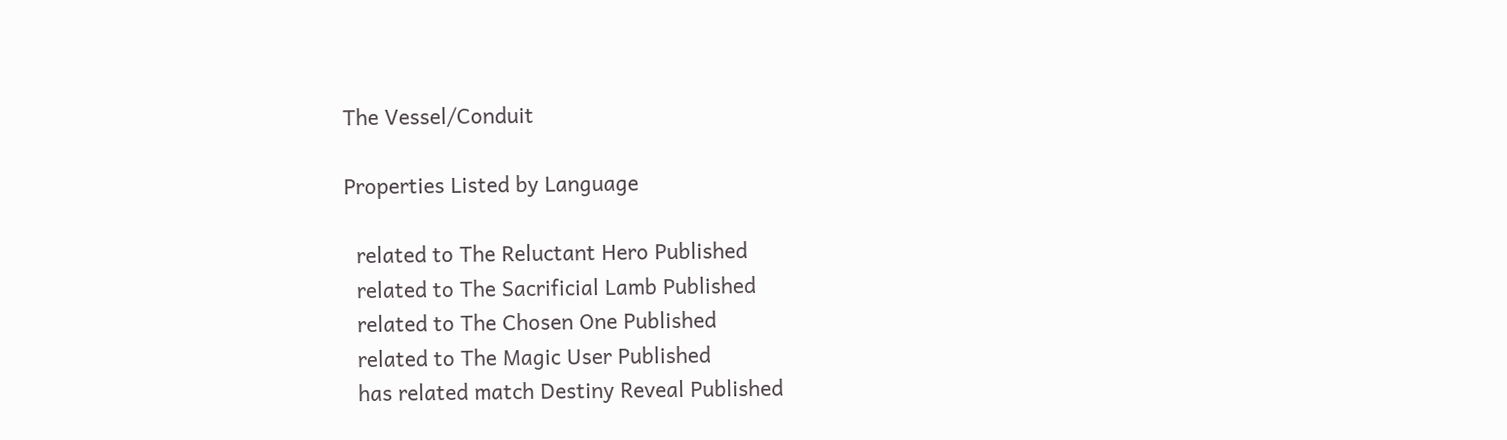The Vessel/Conduit

Properties Listed by Language

  related to The Reluctant Hero Published
  related to The Sacrificial Lamb Published
  related to The Chosen One Published
  related to The Magic User Published
  has related match Destiny Reveal Published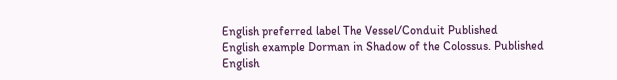English preferred label The Vessel/Conduit Published
English example Dorman in Shadow of the Colossus. Published
English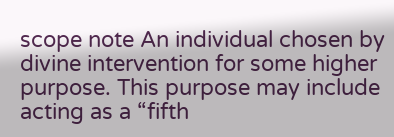scope note An individual chosen by divine intervention for some higher purpose. This purpose may include acting as a “fifth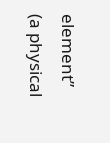element” (a physical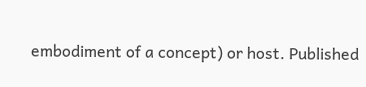embodiment of a concept) or host. Published